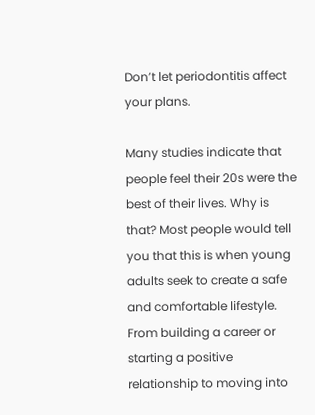Don’t let periodontitis affect your plans.

Many studies indicate that people feel their 20s were the best of their lives. Why is that? Most people would tell you that this is when young adults seek to create a safe and comfortable lifestyle. From building a career or starting a positive relationship to moving into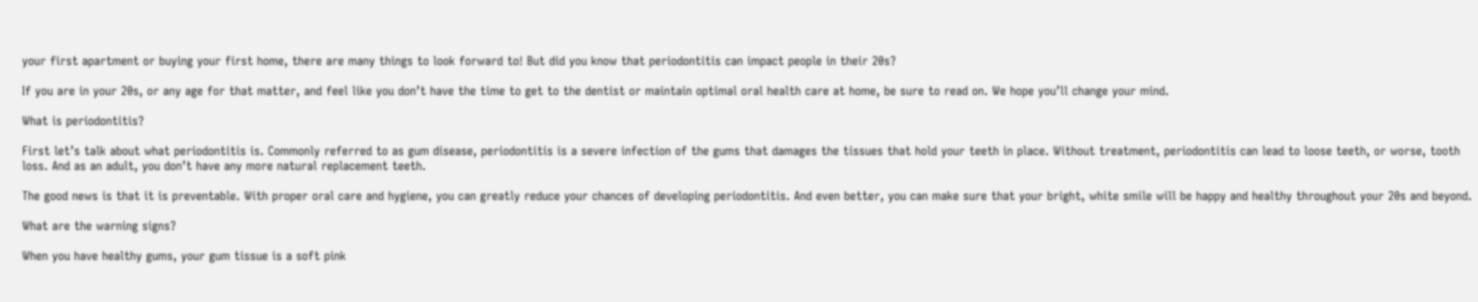your first apartment or buying your first home, there are many things to look forward to! But did you know that periodontitis can impact people in their 20s?

If you are in your 20s, or any age for that matter, and feel like you don’t have the time to get to the dentist or maintain optimal oral health care at home, be sure to read on. We hope you’ll change your mind.

What is periodontitis?

First let’s talk about what periodontitis is. Commonly referred to as gum disease, periodontitis is a severe infection of the gums that damages the tissues that hold your teeth in place. Without treatment, periodontitis can lead to loose teeth, or worse, tooth loss. And as an adult, you don’t have any more natural replacement teeth.

The good news is that it is preventable. With proper oral care and hygiene, you can greatly reduce your chances of developing periodontitis. And even better, you can make sure that your bright, white smile will be happy and healthy throughout your 20s and beyond.

What are the warning signs?

When you have healthy gums, your gum tissue is a soft pink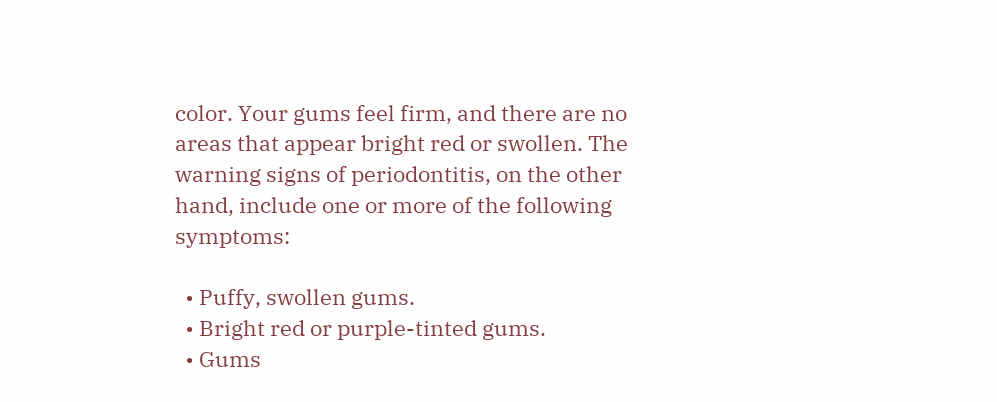color. Your gums feel firm, and there are no areas that appear bright red or swollen. The warning signs of periodontitis, on the other hand, include one or more of the following symptoms:

  • Puffy, swollen gums.
  • Bright red or purple-tinted gums.
  • Gums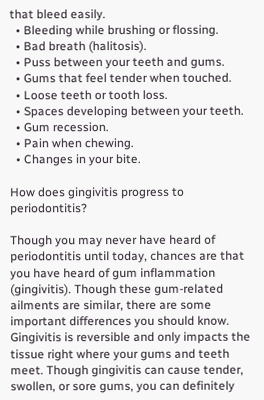that bleed easily.
  • Bleeding while brushing or flossing.
  • Bad breath (halitosis).
  • Puss between your teeth and gums.
  • Gums that feel tender when touched.
  • Loose teeth or tooth loss.
  • Spaces developing between your teeth.
  • Gum recession.
  • Pain when chewing.
  • Changes in your bite.

How does gingivitis progress to periodontitis?

Though you may never have heard of periodontitis until today, chances are that you have heard of gum inflammation (gingivitis). Though these gum-related ailments are similar, there are some important differences you should know. Gingivitis is reversible and only impacts the tissue right where your gums and teeth meet. Though gingivitis can cause tender, swollen, or sore gums, you can definitely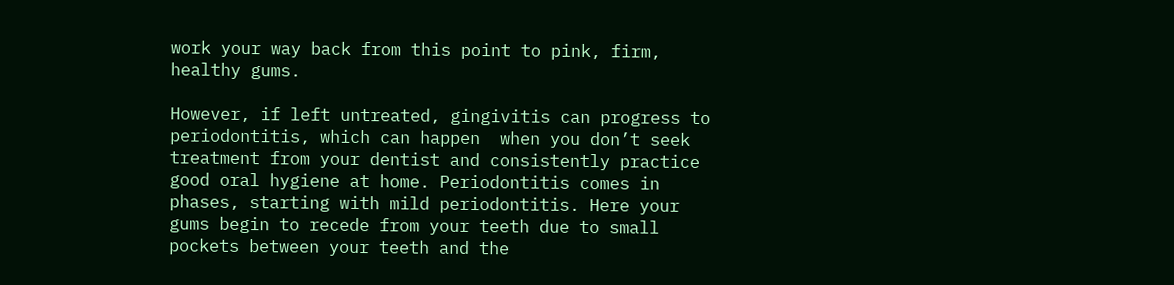work your way back from this point to pink, firm, healthy gums.

However, if left untreated, gingivitis can progress to periodontitis, which can happen  when you don’t seek treatment from your dentist and consistently practice good oral hygiene at home. Periodontitis comes in phases, starting with mild periodontitis. Here your gums begin to recede from your teeth due to small pockets between your teeth and the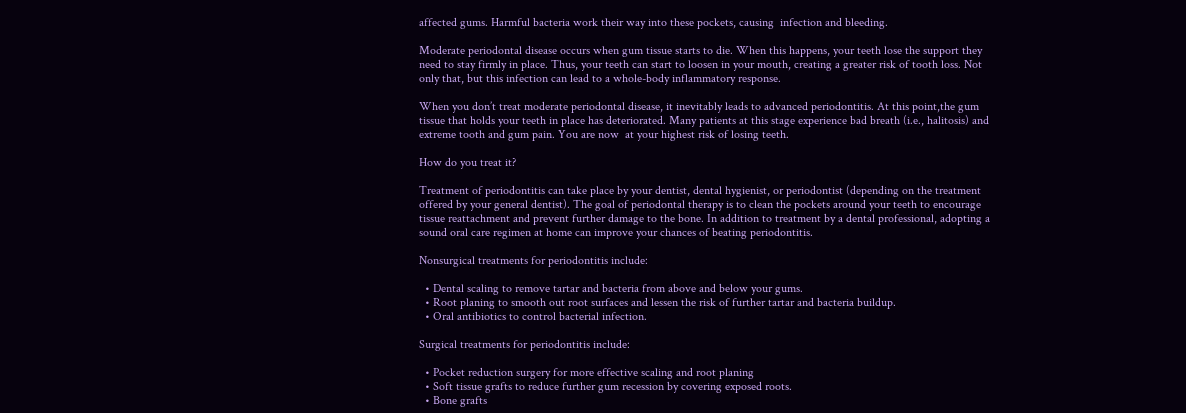affected gums. Harmful bacteria work their way into these pockets, causing  infection and bleeding.

Moderate periodontal disease occurs when gum tissue starts to die. When this happens, your teeth lose the support they need to stay firmly in place. Thus, your teeth can start to loosen in your mouth, creating a greater risk of tooth loss. Not only that, but this infection can lead to a whole-body inflammatory response.

When you don’t treat moderate periodontal disease, it inevitably leads to advanced periodontitis. At this point,the gum tissue that holds your teeth in place has deteriorated. Many patients at this stage experience bad breath (i.e., halitosis) and extreme tooth and gum pain. You are now  at your highest risk of losing teeth.

How do you treat it?

Treatment of periodontitis can take place by your dentist, dental hygienist, or periodontist (depending on the treatment offered by your general dentist). The goal of periodontal therapy is to clean the pockets around your teeth to encourage tissue reattachment and prevent further damage to the bone. In addition to treatment by a dental professional, adopting a sound oral care regimen at home can improve your chances of beating periodontitis.

Nonsurgical treatments for periodontitis include:

  • Dental scaling to remove tartar and bacteria from above and below your gums.
  • Root planing to smooth out root surfaces and lessen the risk of further tartar and bacteria buildup.
  • Oral antibiotics to control bacterial infection.

Surgical treatments for periodontitis include:

  • Pocket reduction surgery for more effective scaling and root planing
  • Soft tissue grafts to reduce further gum recession by covering exposed roots.
  • Bone grafts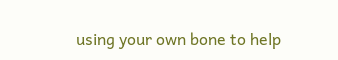using your own bone to help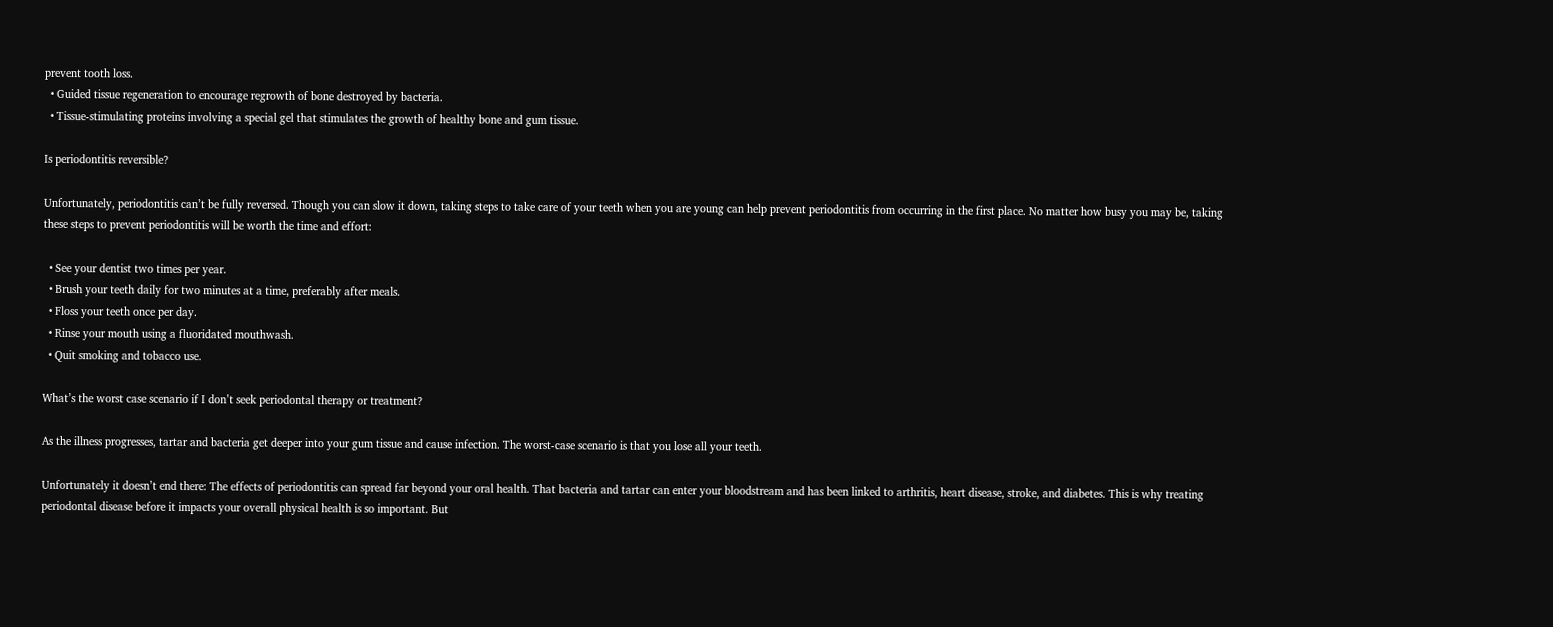prevent tooth loss.
  • Guided tissue regeneration to encourage regrowth of bone destroyed by bacteria.
  • Tissue-stimulating proteins involving a special gel that stimulates the growth of healthy bone and gum tissue.

Is periodontitis reversible?

Unfortunately, periodontitis can’t be fully reversed. Though you can slow it down, taking steps to take care of your teeth when you are young can help prevent periodontitis from occurring in the first place. No matter how busy you may be, taking these steps to prevent periodontitis will be worth the time and effort:

  • See your dentist two times per year.
  • Brush your teeth daily for two minutes at a time, preferably after meals.
  • Floss your teeth once per day.
  • Rinse your mouth using a fluoridated mouthwash.
  • Quit smoking and tobacco use.

What’s the worst case scenario if I don’t seek periodontal therapy or treatment?

As the illness progresses, tartar and bacteria get deeper into your gum tissue and cause infection. The worst-case scenario is that you lose all your teeth.

Unfortunately it doesn’t end there: The effects of periodontitis can spread far beyond your oral health. That bacteria and tartar can enter your bloodstream and has been linked to arthritis, heart disease, stroke, and diabetes. This is why treating periodontal disease before it impacts your overall physical health is so important. But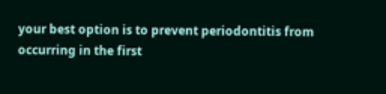your best option is to prevent periodontitis from occurring in the first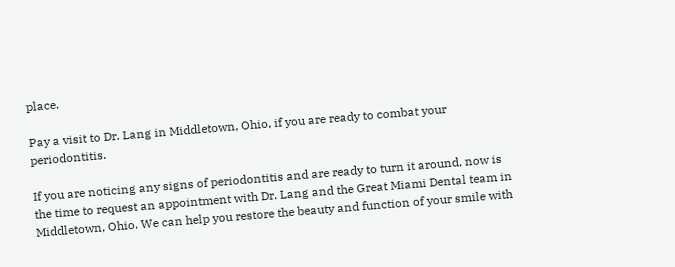place.

Pay a visit to Dr. Lang in Middletown, Ohio, if you are ready to combat your periodontitis.

If you are noticing any signs of periodontitis and are ready to turn it around, now is the time to request an appointment with Dr. Lang and the Great Miami Dental team in Middletown, Ohio. We can help you restore the beauty and function of your smile with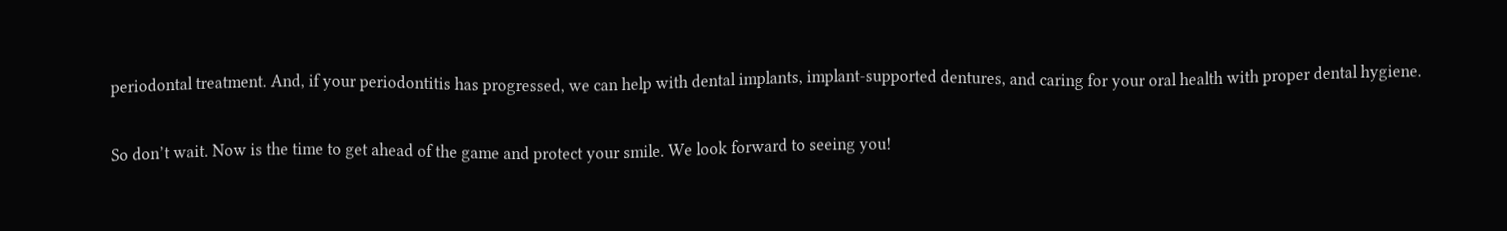periodontal treatment. And, if your periodontitis has progressed, we can help with dental implants, implant-supported dentures, and caring for your oral health with proper dental hygiene.

So don’t wait. Now is the time to get ahead of the game and protect your smile. We look forward to seeing you!